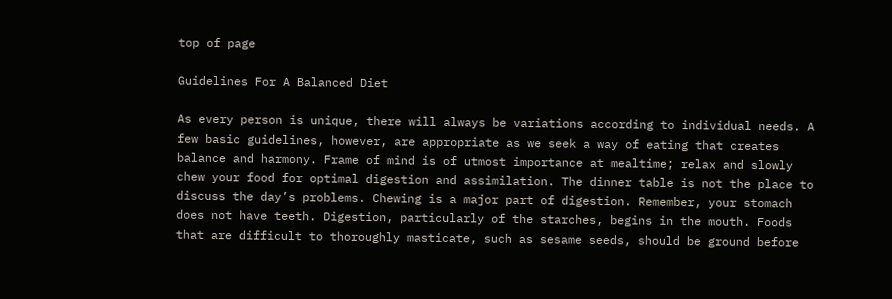top of page

Guidelines For A Balanced Diet

As every person is unique, there will always be variations according to individual needs. A few basic guidelines, however, are appropriate as we seek a way of eating that creates balance and harmony. Frame of mind is of utmost importance at mealtime; relax and slowly chew your food for optimal digestion and assimilation. The dinner table is not the place to discuss the day’s problems. Chewing is a major part of digestion. Remember, your stomach does not have teeth. Digestion, particularly of the starches, begins in the mouth. Foods that are difficult to thoroughly masticate, such as sesame seeds, should be ground before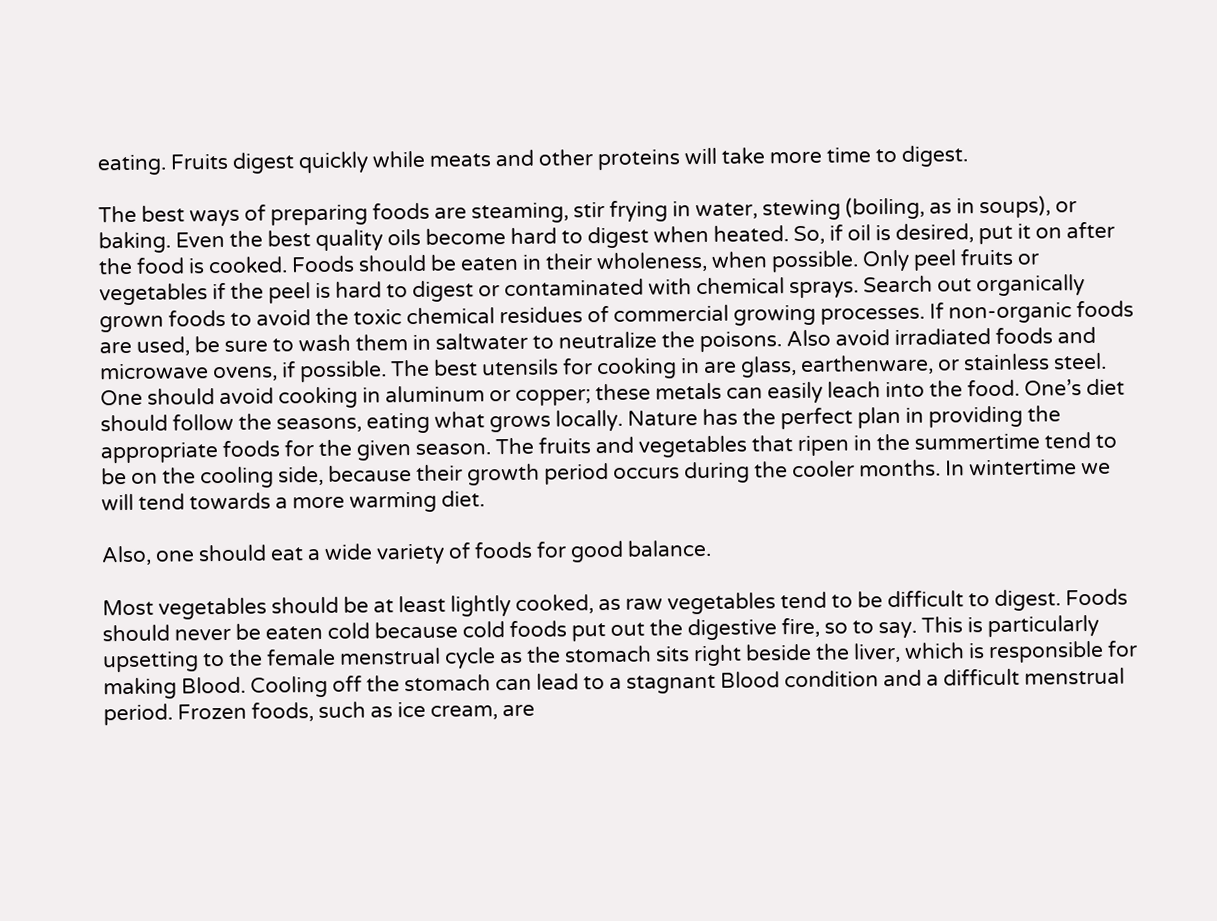eating. Fruits digest quickly while meats and other proteins will take more time to digest.

The best ways of preparing foods are steaming, stir frying in water, stewing (boiling, as in soups), or baking. Even the best quality oils become hard to digest when heated. So, if oil is desired, put it on after the food is cooked. Foods should be eaten in their wholeness, when possible. Only peel fruits or vegetables if the peel is hard to digest or contaminated with chemical sprays. Search out organically grown foods to avoid the toxic chemical residues of commercial growing processes. If non-organic foods are used, be sure to wash them in saltwater to neutralize the poisons. Also avoid irradiated foods and microwave ovens, if possible. The best utensils for cooking in are glass, earthenware, or stainless steel. One should avoid cooking in aluminum or copper; these metals can easily leach into the food. One’s diet should follow the seasons, eating what grows locally. Nature has the perfect plan in providing the appropriate foods for the given season. The fruits and vegetables that ripen in the summertime tend to be on the cooling side, because their growth period occurs during the cooler months. In wintertime we will tend towards a more warming diet.

Also, one should eat a wide variety of foods for good balance.

Most vegetables should be at least lightly cooked, as raw vegetables tend to be difficult to digest. Foods should never be eaten cold because cold foods put out the digestive fire, so to say. This is particularly upsetting to the female menstrual cycle as the stomach sits right beside the liver, which is responsible for making Blood. Cooling off the stomach can lead to a stagnant Blood condition and a difficult menstrual period. Frozen foods, such as ice cream, are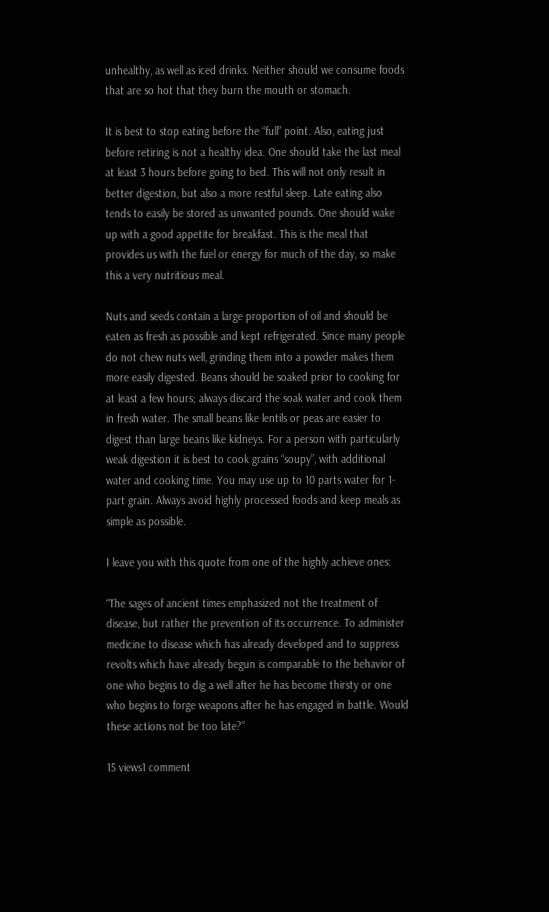unhealthy, as well as iced drinks. Neither should we consume foods that are so hot that they burn the mouth or stomach.

It is best to stop eating before the “full” point. Also, eating just before retiring is not a healthy idea. One should take the last meal at least 3 hours before going to bed. This will not only result in better digestion, but also a more restful sleep. Late eating also tends to easily be stored as unwanted pounds. One should wake up with a good appetite for breakfast. This is the meal that provides us with the fuel or energy for much of the day, so make this a very nutritious meal.

Nuts and seeds contain a large proportion of oil and should be eaten as fresh as possible and kept refrigerated. Since many people do not chew nuts well, grinding them into a powder makes them more easily digested. Beans should be soaked prior to cooking for at least a few hours; always discard the soak water and cook them in fresh water. The small beans like lentils or peas are easier to digest than large beans like kidneys. For a person with particularly weak digestion it is best to cook grains “soupy”, with additional water and cooking time. You may use up to 10 parts water for 1-part grain. Always avoid highly processed foods and keep meals as simple as possible.

I leave you with this quote from one of the highly achieve ones:

“The sages of ancient times emphasized not the treatment of disease, but rather the prevention of its occurrence. To administer medicine to disease which has already developed and to suppress revolts which have already begun is comparable to the behavior of one who begins to dig a well after he has become thirsty or one who begins to forge weapons after he has engaged in battle. Would these actions not be too late?”

15 views1 comment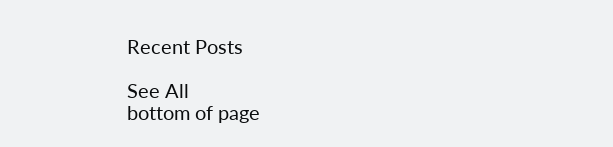Recent Posts

See All
bottom of page